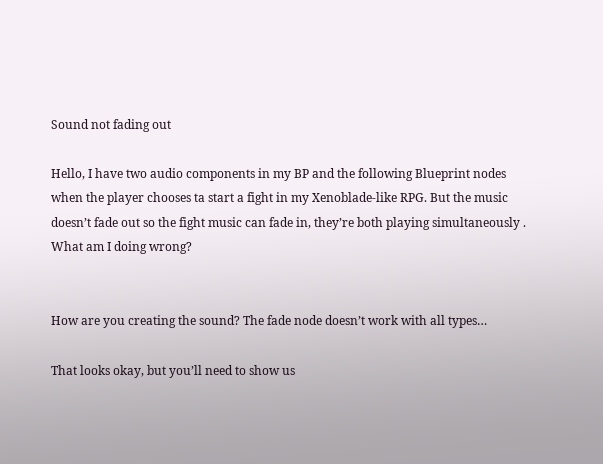Sound not fading out

Hello, I have two audio components in my BP and the following Blueprint nodes when the player chooses ta start a fight in my Xenoblade-like RPG. But the music doesn’t fade out so the fight music can fade in, they’re both playing simultaneously . What am I doing wrong?


How are you creating the sound? The fade node doesn’t work with all types…

That looks okay, but you’ll need to show us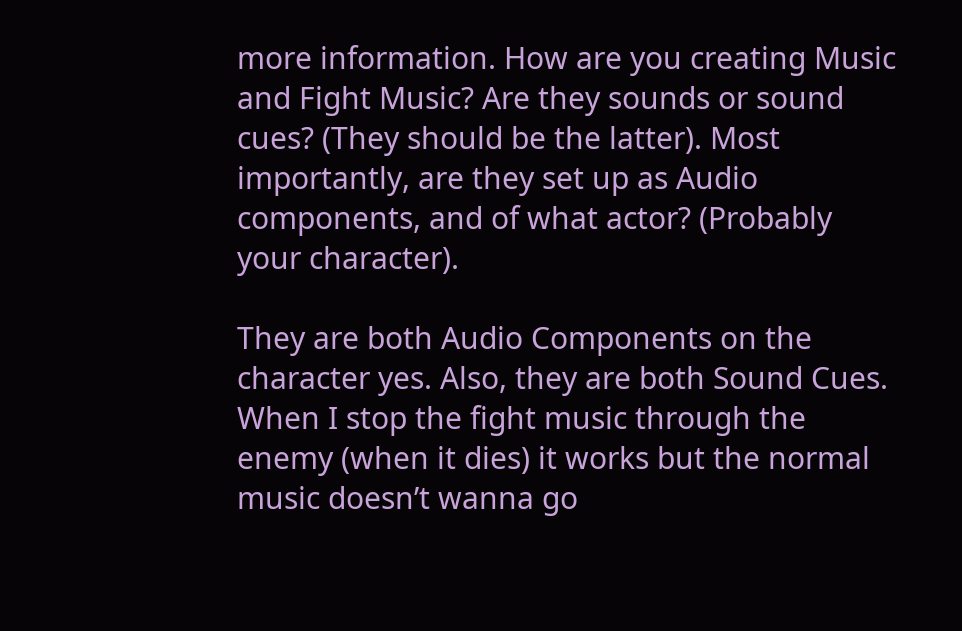more information. How are you creating Music and Fight Music? Are they sounds or sound cues? (They should be the latter). Most importantly, are they set up as Audio components, and of what actor? (Probably your character).

They are both Audio Components on the character yes. Also, they are both Sound Cues. When I stop the fight music through the enemy (when it dies) it works but the normal music doesn’t wanna go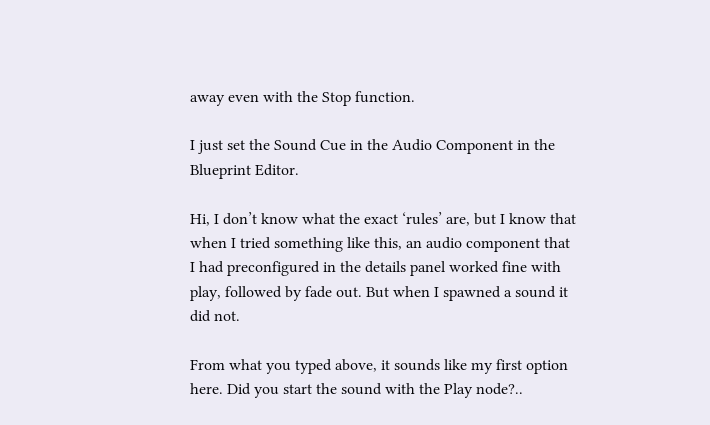away even with the Stop function.

I just set the Sound Cue in the Audio Component in the Blueprint Editor.

Hi, I don’t know what the exact ‘rules’ are, but I know that when I tried something like this, an audio component that I had preconfigured in the details panel worked fine with play, followed by fade out. But when I spawned a sound it did not.

From what you typed above, it sounds like my first option here. Did you start the sound with the Play node?..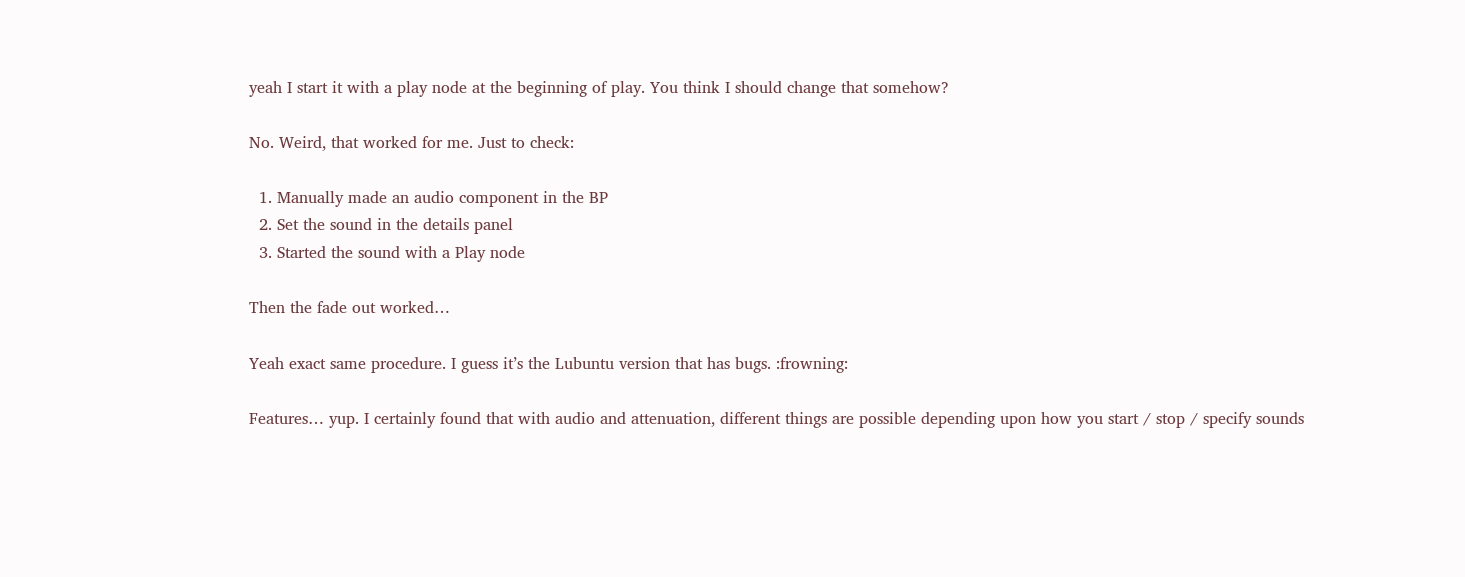yeah I start it with a play node at the beginning of play. You think I should change that somehow?

No. Weird, that worked for me. Just to check:

  1. Manually made an audio component in the BP
  2. Set the sound in the details panel
  3. Started the sound with a Play node

Then the fade out worked…

Yeah exact same procedure. I guess it’s the Lubuntu version that has bugs. :frowning:

Features… yup. I certainly found that with audio and attenuation, different things are possible depending upon how you start / stop / specify sounds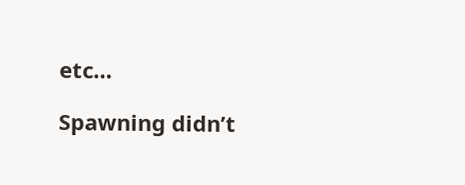etc…

Spawning didn’t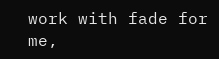work with fade for me,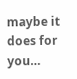maybe it does for you…